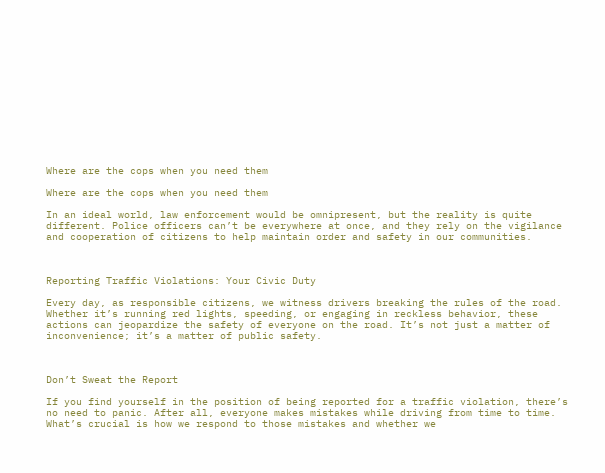Where are the cops when you need them

Where are the cops when you need them

In an ideal world, law enforcement would be omnipresent, but the reality is quite different. Police officers can’t be everywhere at once, and they rely on the vigilance and cooperation of citizens to help maintain order and safety in our communities.



Reporting Traffic Violations: Your Civic Duty

Every day, as responsible citizens, we witness drivers breaking the rules of the road. Whether it’s running red lights, speeding, or engaging in reckless behavior, these actions can jeopardize the safety of everyone on the road. It’s not just a matter of inconvenience; it’s a matter of public safety.



Don’t Sweat the Report

If you find yourself in the position of being reported for a traffic violation, there’s no need to panic. After all, everyone makes mistakes while driving from time to time. What’s crucial is how we respond to those mistakes and whether we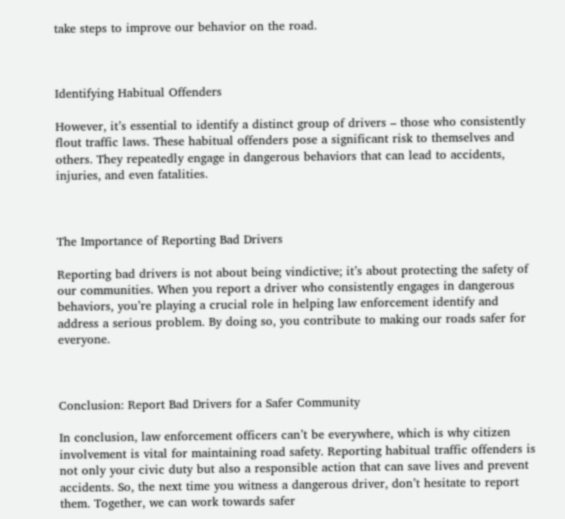take steps to improve our behavior on the road.



Identifying Habitual Offenders

However, it’s essential to identify a distinct group of drivers – those who consistently flout traffic laws. These habitual offenders pose a significant risk to themselves and others. They repeatedly engage in dangerous behaviors that can lead to accidents, injuries, and even fatalities.



The Importance of Reporting Bad Drivers

Reporting bad drivers is not about being vindictive; it’s about protecting the safety of our communities. When you report a driver who consistently engages in dangerous behaviors, you’re playing a crucial role in helping law enforcement identify and address a serious problem. By doing so, you contribute to making our roads safer for everyone.



Conclusion: Report Bad Drivers for a Safer Community

In conclusion, law enforcement officers can’t be everywhere, which is why citizen involvement is vital for maintaining road safety. Reporting habitual traffic offenders is not only your civic duty but also a responsible action that can save lives and prevent accidents. So, the next time you witness a dangerous driver, don’t hesitate to report them. Together, we can work towards safer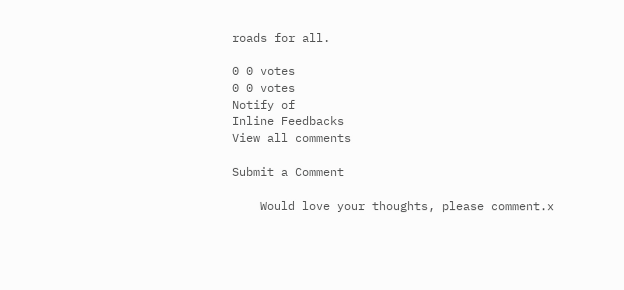roads for all.

0 0 votes
0 0 votes
Notify of
Inline Feedbacks
View all comments

Submit a Comment

    Would love your thoughts, please comment.x